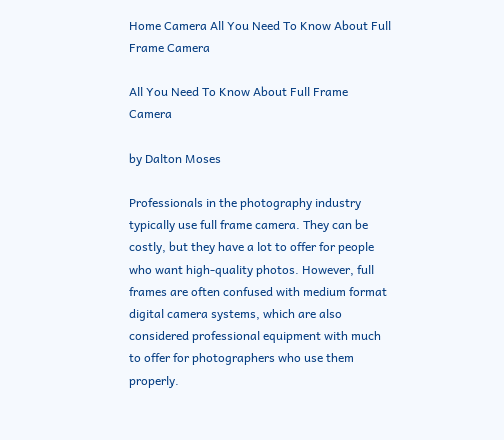Home Camera All You Need To Know About Full Frame Camera

All You Need To Know About Full Frame Camera

by Dalton Moses

Professionals in the photography industry typically use full frame camera. They can be costly, but they have a lot to offer for people who want high-quality photos. However, full frames are often confused with medium format digital camera systems, which are also considered professional equipment with much to offer for photographers who use them properly.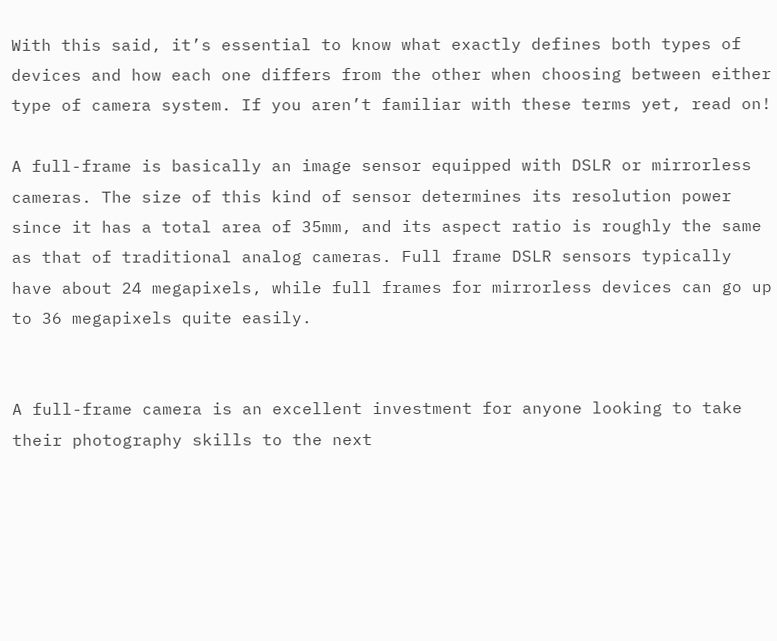With this said, it’s essential to know what exactly defines both types of devices and how each one differs from the other when choosing between either type of camera system. If you aren’t familiar with these terms yet, read on!

A full-frame is basically an image sensor equipped with DSLR or mirrorless cameras. The size of this kind of sensor determines its resolution power since it has a total area of 35mm, and its aspect ratio is roughly the same as that of traditional analog cameras. Full frame DSLR sensors typically have about 24 megapixels, while full frames for mirrorless devices can go up to 36 megapixels quite easily.


A full-frame camera is an excellent investment for anyone looking to take their photography skills to the next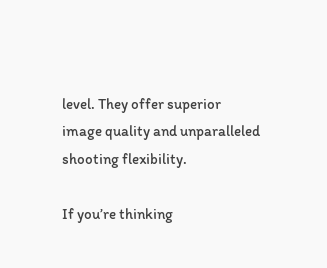level. They offer superior image quality and unparalleled shooting flexibility.

If you’re thinking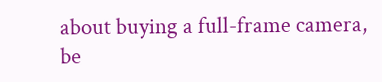about buying a full-frame camera, be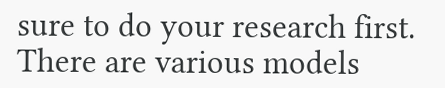sure to do your research first. There are various models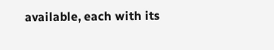available, each with its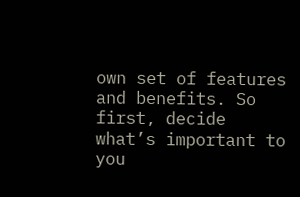own set of features and benefits. So first, decide what’s important to you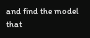and find the model that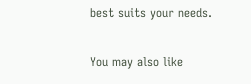best suits your needs.

You may also like